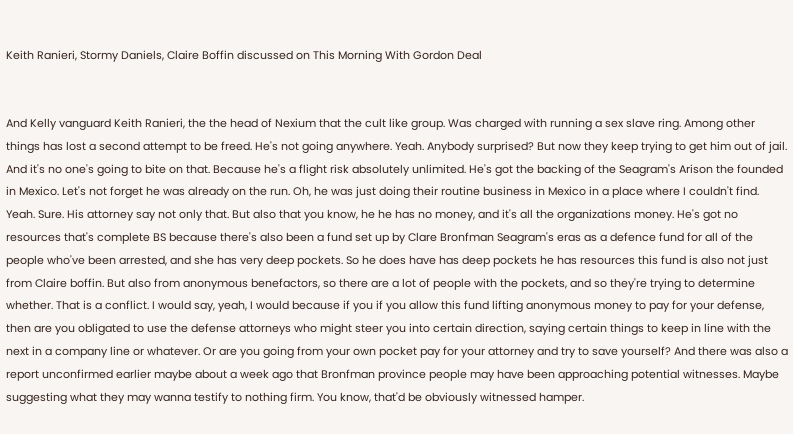Keith Ranieri, Stormy Daniels, Claire Boffin discussed on This Morning With Gordon Deal


And Kelly vanguard Keith Ranieri, the the head of Nexium that the cult like group. Was charged with running a sex slave ring. Among other things has lost a second attempt to be freed. He's not going anywhere. Yeah. Anybody surprised? But now they keep trying to get him out of jail. And it's no one's going to bite on that. Because he's a flight risk absolutely unlimited. He's got the backing of the Seagram's Arison the founded in Mexico. Let's not forget he was already on the run. Oh, he was just doing their routine business in Mexico in a place where I couldn't find. Yeah. Sure. His attorney say not only that. But also that you know, he he has no money, and it's all the organizations money. He's got no resources that's complete BS because there's also been a fund set up by Clare Bronfman Seagram's eras as a defence fund for all of the people who've been arrested, and she has very deep pockets. So he does have has deep pockets he has resources this fund is also not just from Claire boffin. But also from anonymous benefactors, so there are a lot of people with the pockets, and so they're trying to determine whether. That is a conflict. I would say, yeah, I would because if you if you allow this fund lifting anonymous money to pay for your defense, then are you obligated to use the defense attorneys who might steer you into certain direction, saying certain things to keep in line with the next in a company line or whatever. Or are you going from your own pocket pay for your attorney and try to save yourself? And there was also a report unconfirmed earlier maybe about a week ago that Bronfman province people may have been approaching potential witnesses. Maybe suggesting what they may wanna testify to nothing firm. You know, that'd be obviously witnessed hamper.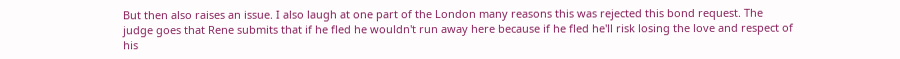But then also raises an issue. I also laugh at one part of the London many reasons this was rejected this bond request. The judge goes that Rene submits that if he fled he wouldn't run away here because if he fled he'll risk losing the love and respect of his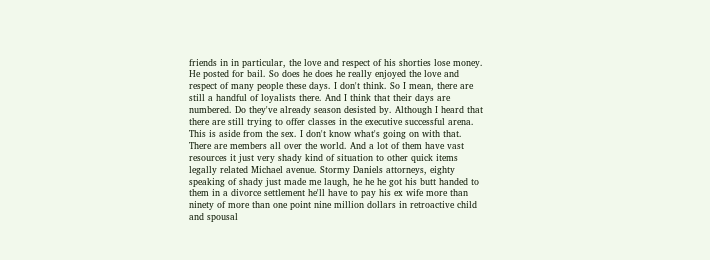friends in in particular, the love and respect of his shorties lose money. He posted for bail. So does he does he really enjoyed the love and respect of many people these days. I don't think. So I mean, there are still a handful of loyalists there. And I think that their days are numbered. Do they've already season desisted by. Although I heard that there are still trying to offer classes in the executive successful arena. This is aside from the sex. I don't know what's going on with that. There are members all over the world. And a lot of them have vast resources it just very shady kind of situation to other quick items legally related Michael avenue. Stormy Daniels attorneys, eighty speaking of shady just made me laugh, he he he got his butt handed to them in a divorce settlement he'll have to pay his ex wife more than ninety of more than one point nine million dollars in retroactive child and spousal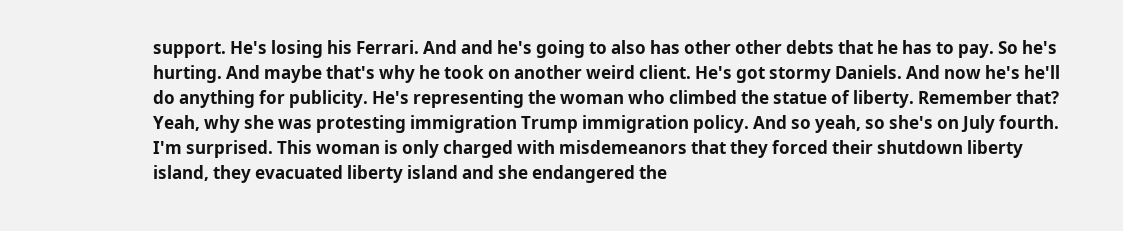support. He's losing his Ferrari. And and he's going to also has other other debts that he has to pay. So he's hurting. And maybe that's why he took on another weird client. He's got stormy Daniels. And now he's he'll do anything for publicity. He's representing the woman who climbed the statue of liberty. Remember that? Yeah, why she was protesting immigration Trump immigration policy. And so yeah, so she's on July fourth. I'm surprised. This woman is only charged with misdemeanors that they forced their shutdown liberty island, they evacuated liberty island and she endangered the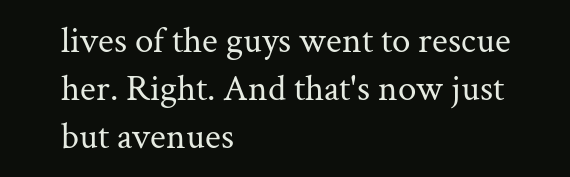lives of the guys went to rescue her. Right. And that's now just but avenues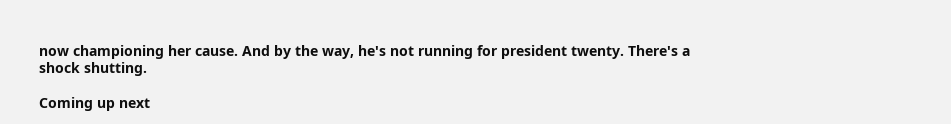now championing her cause. And by the way, he's not running for president twenty. There's a shock shutting.

Coming up next